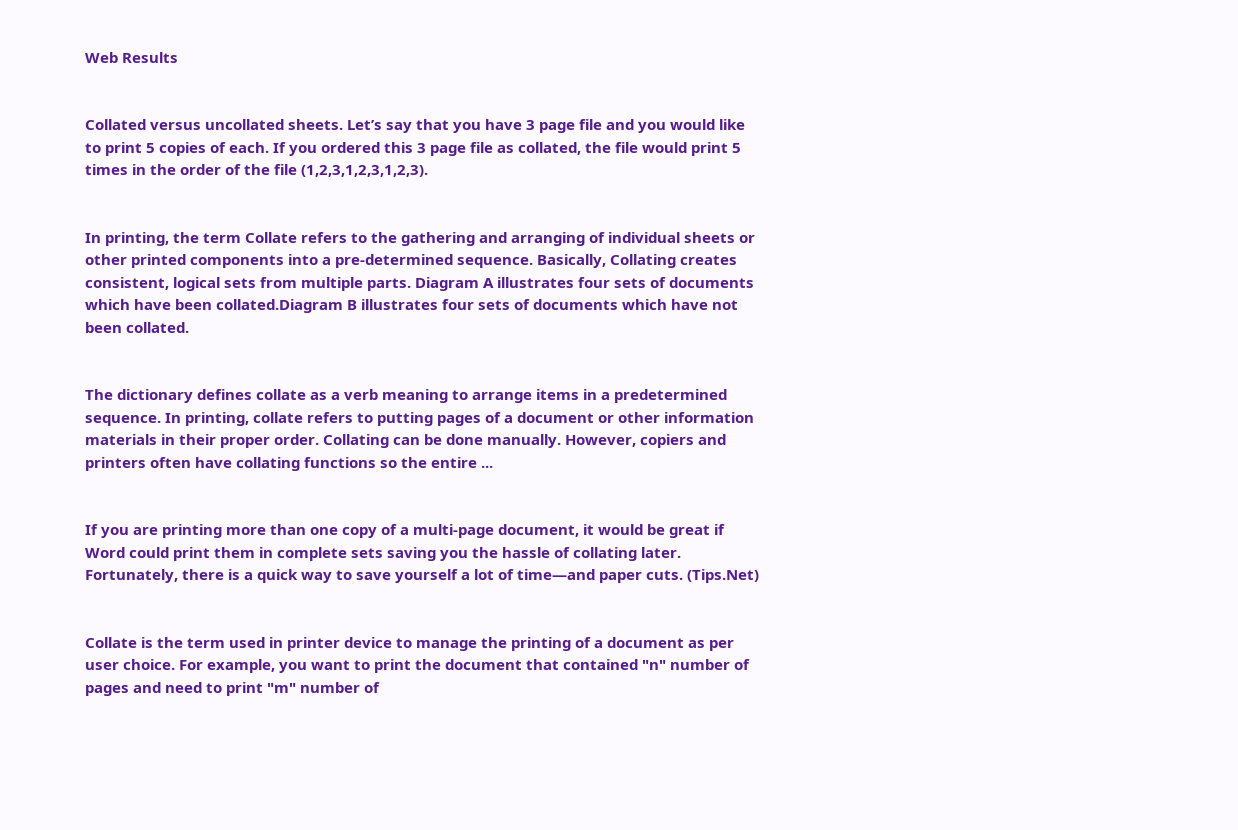Web Results


Collated versus uncollated sheets. Let’s say that you have 3 page file and you would like to print 5 copies of each. If you ordered this 3 page file as collated, the file would print 5 times in the order of the file (1,2,3,1,2,3,1,2,3).


In printing, the term Collate refers to the gathering and arranging of individual sheets or other printed components into a pre-determined sequence. Basically, Collating creates consistent, logical sets from multiple parts. Diagram A illustrates four sets of documents which have been collated.Diagram B illustrates four sets of documents which have not been collated.


The dictionary defines collate as a verb meaning to arrange items in a predetermined sequence. In printing, collate refers to putting pages of a document or other information materials in their proper order. Collating can be done manually. However, copiers and printers often have collating functions so the entire ...


If you are printing more than one copy of a multi-page document, it would be great if Word could print them in complete sets saving you the hassle of collating later. Fortunately, there is a quick way to save yourself a lot of time—and paper cuts. (Tips.Net)


Collate is the term used in printer device to manage the printing of a document as per user choice. For example, you want to print the document that contained "n" number of pages and need to print "m" number of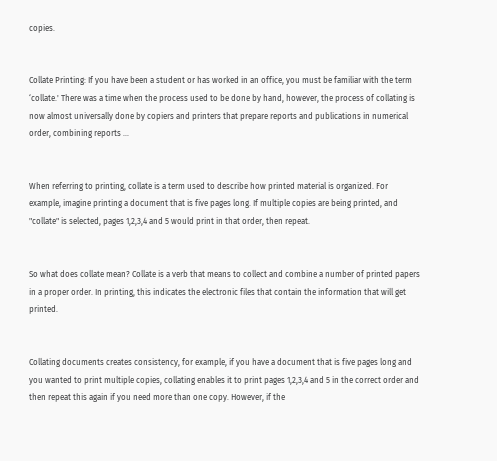copies.


Collate Printing: If you have been a student or has worked in an office, you must be familiar with the term ‘collate.' There was a time when the process used to be done by hand, however, the process of collating is now almost universally done by copiers and printers that prepare reports and publications in numerical order, combining reports ...


When referring to printing, collate is a term used to describe how printed material is organized. For example, imagine printing a document that is five pages long. If multiple copies are being printed, and "collate" is selected, pages 1,2,3,4 and 5 would print in that order, then repeat.


So what does collate mean? Collate is a verb that means to collect and combine a number of printed papers in a proper order. In printing, this indicates the electronic files that contain the information that will get printed.


Collating documents creates consistency, for example, if you have a document that is five pages long and you wanted to print multiple copies, collating enables it to print pages 1,2,3,4 and 5 in the correct order and then repeat this again if you need more than one copy. However, if the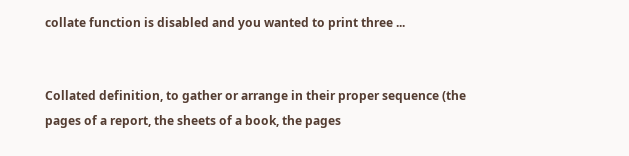collate function is disabled and you wanted to print three ...


Collated definition, to gather or arrange in their proper sequence (the pages of a report, the sheets of a book, the pages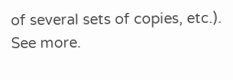of several sets of copies, etc.). See more.